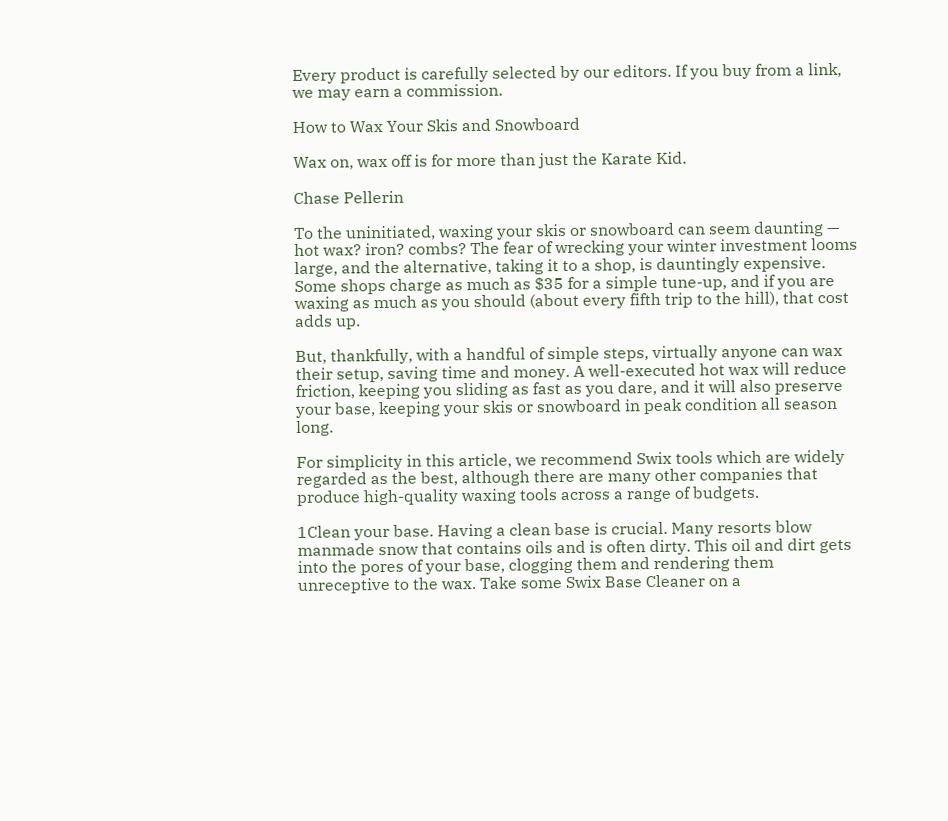Every product is carefully selected by our editors. If you buy from a link, we may earn a commission.

How to Wax Your Skis and Snowboard

Wax on, wax off is for more than just the Karate Kid.

Chase Pellerin

To the uninitiated, waxing your skis or snowboard can seem daunting — hot wax? iron? combs? The fear of wrecking your winter investment looms large, and the alternative, taking it to a shop, is dauntingly expensive. Some shops charge as much as $35 for a simple tune-up, and if you are waxing as much as you should (about every fifth trip to the hill), that cost adds up.

But, thankfully, with a handful of simple steps, virtually anyone can wax their setup, saving time and money. A well-executed hot wax will reduce friction, keeping you sliding as fast as you dare, and it will also preserve your base, keeping your skis or snowboard in peak condition all season long.

For simplicity in this article, we recommend Swix tools which are widely regarded as the best, although there are many other companies that produce high-quality waxing tools across a range of budgets.

1Clean your base. Having a clean base is crucial. Many resorts blow manmade snow that contains oils and is often dirty. This oil and dirt gets into the pores of your base, clogging them and rendering them unreceptive to the wax. Take some Swix Base Cleaner on a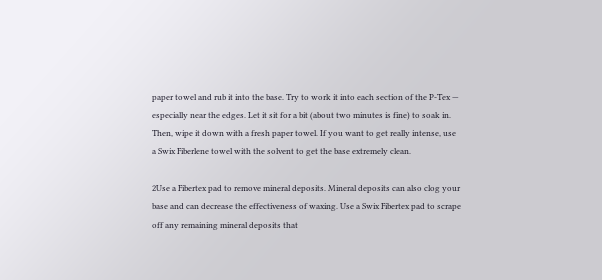paper towel and rub it into the base. Try to work it into each section of the P-Tex — especially near the edges. Let it sit for a bit (about two minutes is fine) to soak in. Then, wipe it down with a fresh paper towel. If you want to get really intense, use a Swix Fiberlene towel with the solvent to get the base extremely clean.

2Use a Fibertex pad to remove mineral deposits. Mineral deposits can also clog your base and can decrease the effectiveness of waxing. Use a Swix Fibertex pad to scrape off any remaining mineral deposits that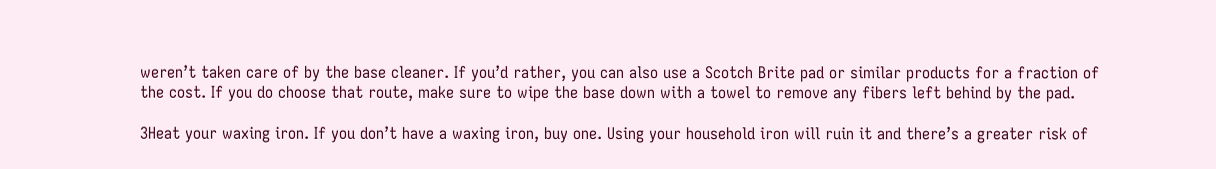weren’t taken care of by the base cleaner. If you’d rather, you can also use a Scotch Brite pad or similar products for a fraction of the cost. If you do choose that route, make sure to wipe the base down with a towel to remove any fibers left behind by the pad.

3Heat your waxing iron. If you don’t have a waxing iron, buy one. Using your household iron will ruin it and there’s a greater risk of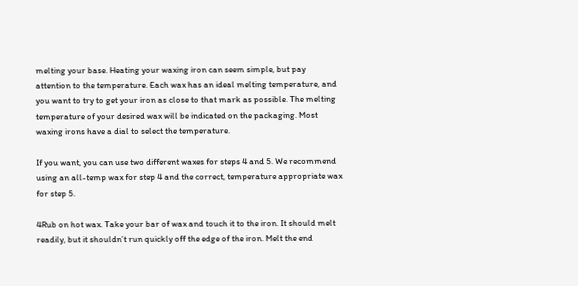melting your base. Heating your waxing iron can seem simple, but pay attention to the temperature. Each wax has an ideal melting temperature, and you want to try to get your iron as close to that mark as possible. The melting temperature of your desired wax will be indicated on the packaging. Most waxing irons have a dial to select the temperature.

If you want, you can use two different waxes for steps 4 and 5. We recommend using an all-temp wax for step 4 and the correct, temperature appropriate wax for step 5.

4Rub on hot wax. Take your bar of wax and touch it to the iron. It should melt readily, but it shouldn’t run quickly off the edge of the iron. Melt the end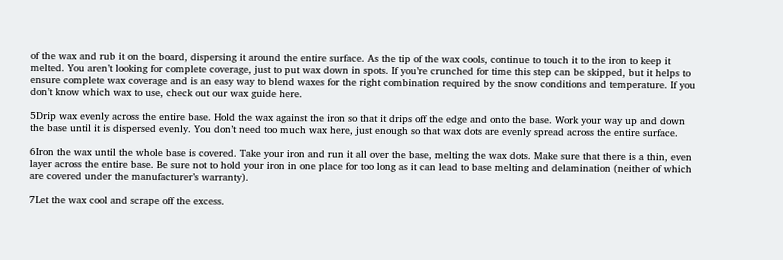of the wax and rub it on the board, dispersing it around the entire surface. As the tip of the wax cools, continue to touch it to the iron to keep it melted. You aren’t looking for complete coverage, just to put wax down in spots. If you’re crunched for time this step can be skipped, but it helps to ensure complete wax coverage and is an easy way to blend waxes for the right combination required by the snow conditions and temperature. If you don’t know which wax to use, check out our wax guide here.

5Drip wax evenly across the entire base. Hold the wax against the iron so that it drips off the edge and onto the base. Work your way up and down the base until it is dispersed evenly. You don’t need too much wax here, just enough so that wax dots are evenly spread across the entire surface.

6Iron the wax until the whole base is covered. Take your iron and run it all over the base, melting the wax dots. Make sure that there is a thin, even layer across the entire base. Be sure not to hold your iron in one place for too long as it can lead to base melting and delamination (neither of which are covered under the manufacturer’s warranty).

7Let the wax cool and scrape off the excess.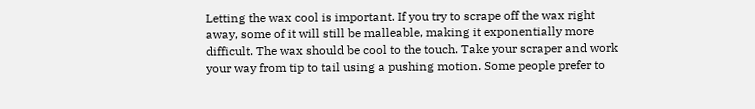Letting the wax cool is important. If you try to scrape off the wax right away, some of it will still be malleable, making it exponentially more difficult. The wax should be cool to the touch. Take your scraper and work your way from tip to tail using a pushing motion. Some people prefer to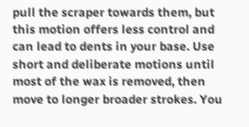pull the scraper towards them, but this motion offers less control and can lead to dents in your base. Use short and deliberate motions until most of the wax is removed, then move to longer broader strokes. You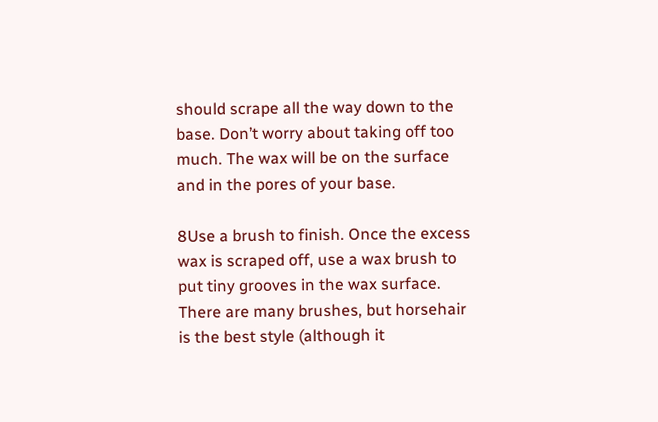should scrape all the way down to the base. Don’t worry about taking off too much. The wax will be on the surface and in the pores of your base.

8Use a brush to finish. Once the excess wax is scraped off, use a wax brush to put tiny grooves in the wax surface. There are many brushes, but horsehair is the best style (although it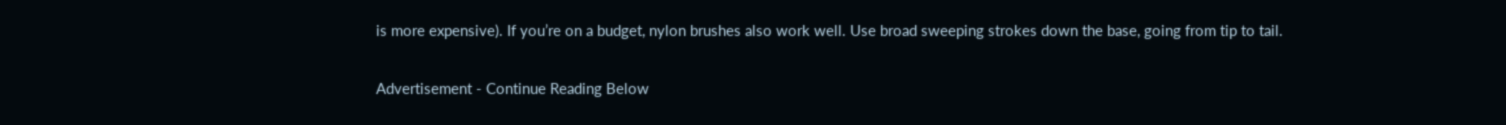is more expensive). If you’re on a budget, nylon brushes also work well. Use broad sweeping strokes down the base, going from tip to tail.

Advertisement - Continue Reading Below